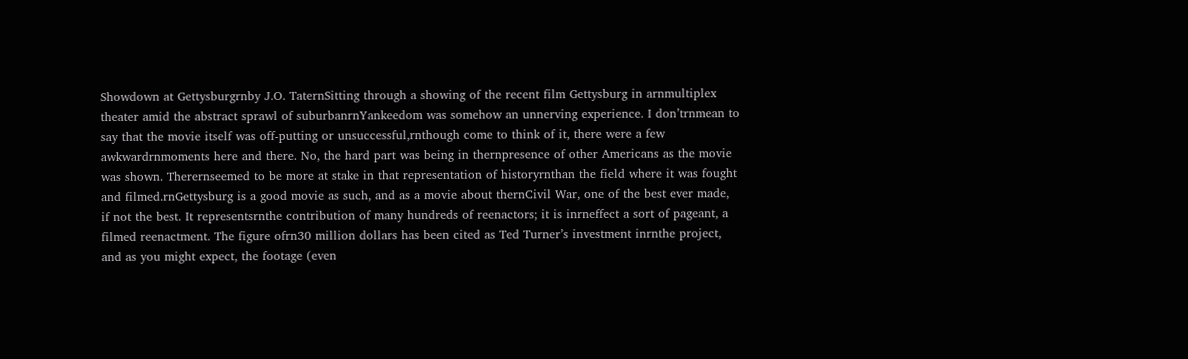Showdown at Gettysburgrnby J.O. TaternSitting through a showing of the recent film Gettysburg in arnmultiplex theater amid the abstract sprawl of suburbanrnYankeedom was somehow an unnerving experience. I don’trnmean to say that the movie itself was off-putting or unsuccessful,rnthough come to think of it, there were a few awkwardrnmoments here and there. No, the hard part was being in thernpresence of other Americans as the movie was shown. Therernseemed to be more at stake in that representation of historyrnthan the field where it was fought and filmed.rnGettysburg is a good movie as such, and as a movie about thernCivil War, one of the best ever made, if not the best. It representsrnthe contribution of many hundreds of reenactors; it is inrneffect a sort of pageant, a filmed reenactment. The figure ofrn30 million dollars has been cited as Ted Turner’s investment inrnthe project, and as you might expect, the footage (even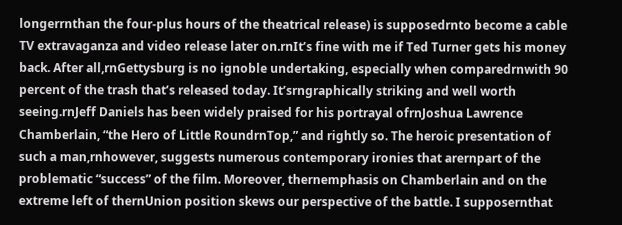longerrnthan the four-plus hours of the theatrical release) is supposedrnto become a cable TV extravaganza and video release later on.rnIt’s fine with me if Ted Turner gets his money back. After all,rnGettysburg is no ignoble undertaking, especially when comparedrnwith 90 percent of the trash that’s released today. It’srngraphically striking and well worth seeing.rnJeff Daniels has been widely praised for his portrayal ofrnJoshua Lawrence Chamberlain, “the Hero of Little RoundrnTop,” and rightly so. The heroic presentation of such a man,rnhowever, suggests numerous contemporary ironies that arernpart of the problematic “success” of the film. Moreover, thernemphasis on Chamberlain and on the extreme left of thernUnion position skews our perspective of the battle. I supposernthat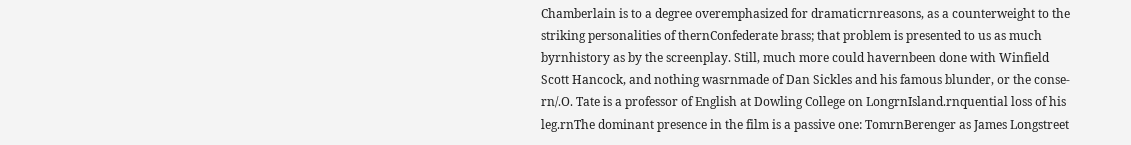Chamberlain is to a degree overemphasized for dramaticrnreasons, as a counterweight to the striking personalities of thernConfederate brass; that problem is presented to us as much byrnhistory as by the screenplay. Still, much more could havernbeen done with Winfield Scott Hancock, and nothing wasrnmade of Dan Sickles and his famous blunder, or the conse-rn/.O. Tate is a professor of English at Dowling College on LongrnIsland.rnquential loss of his leg.rnThe dominant presence in the film is a passive one: TomrnBerenger as James Longstreet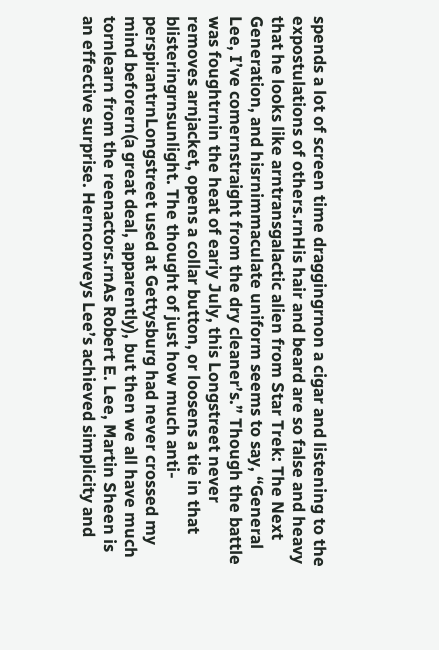spends a lot of screen time draggingrnon a cigar and listening to the expostulations of others.rnHis hair and beard are so false and heavy that he looks like arntransgalactic alien from Star Trek: The Next Generation, and hisrnimmaculate uniform seems to say, “General Lee, I’ve comernstraight from the dry cleaner’s.” Though the battle was foughtrnin the heat of eariy July, this Longstreet never removes arnjacket, opens a collar button, or loosens a tie in that blisteringrnsunlight. The thought of just how much anti-perspirantrnLongstreet used at Gettysburg had never crossed my mind beforern(a great deal, apparently), but then we all have much tornlearn from the reenactors.rnAs Robert E. Lee, Martin Sheen is an effective surprise. Hernconveys Lee’s achieved simplicity and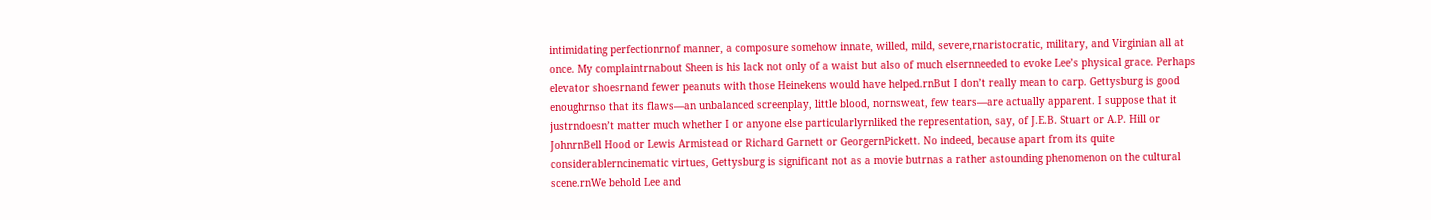intimidating perfectionrnof manner, a composure somehow innate, willed, mild, severe,rnaristocratic, military, and Virginian all at once. My complaintrnabout Sheen is his lack not only of a waist but also of much elsernneeded to evoke Lee’s physical grace. Perhaps elevator shoesrnand fewer peanuts with those Heinekens would have helped.rnBut I don’t really mean to carp. Gettysburg is good enoughrnso that its flaws—an unbalanced screenplay, little blood, nornsweat, few tears—are actually apparent. I suppose that it justrndoesn’t matter much whether I or anyone else particularlyrnliked the representation, say, of J.E.B. Stuart or A.P. Hill or JohnrnBell Hood or Lewis Armistead or Richard Garnett or GeorgernPickett. No indeed, because apart from its quite considerablerncinematic virtues, Gettysburg is significant not as a movie butrnas a rather astounding phenomenon on the cultural scene.rnWe behold Lee and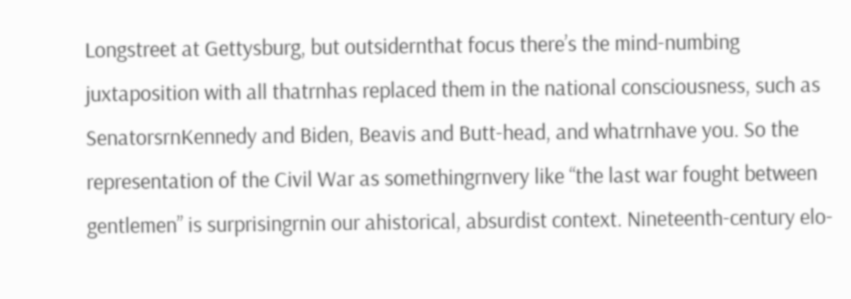Longstreet at Gettysburg, but outsidernthat focus there’s the mind-numbing juxtaposition with all thatrnhas replaced them in the national consciousness, such as SenatorsrnKennedy and Biden, Beavis and Butt-head, and whatrnhave you. So the representation of the Civil War as somethingrnvery like “the last war fought between gentlemen” is surprisingrnin our ahistorical, absurdist context. Nineteenth-century elo-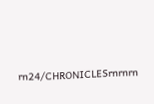rn24/CHRONICLESrnrnrn